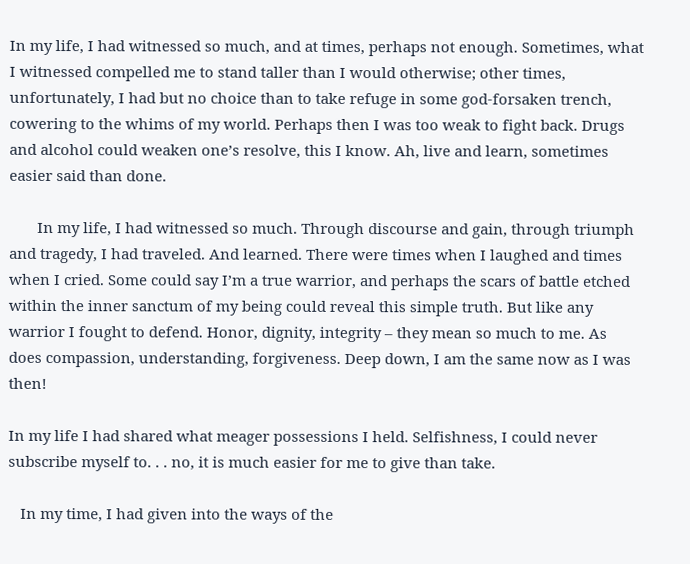In my life, I had witnessed so much, and at times, perhaps not enough. Sometimes, what I witnessed compelled me to stand taller than I would otherwise; other times, unfortunately, I had but no choice than to take refuge in some god-forsaken trench, cowering to the whims of my world. Perhaps then I was too weak to fight back. Drugs and alcohol could weaken one’s resolve, this I know. Ah, live and learn, sometimes easier said than done.

       In my life, I had witnessed so much. Through discourse and gain, through triumph and tragedy, I had traveled. And learned. There were times when I laughed and times when I cried. Some could say I’m a true warrior, and perhaps the scars of battle etched within the inner sanctum of my being could reveal this simple truth. But like any warrior I fought to defend. Honor, dignity, integrity – they mean so much to me. As does compassion, understanding, forgiveness. Deep down, I am the same now as I was then!

In my life I had shared what meager possessions I held. Selfishness, I could never subscribe myself to. . . no, it is much easier for me to give than take.

   In my time, I had given into the ways of the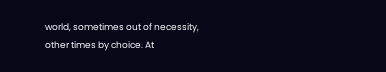world, sometimes out of necessity, other times by choice. At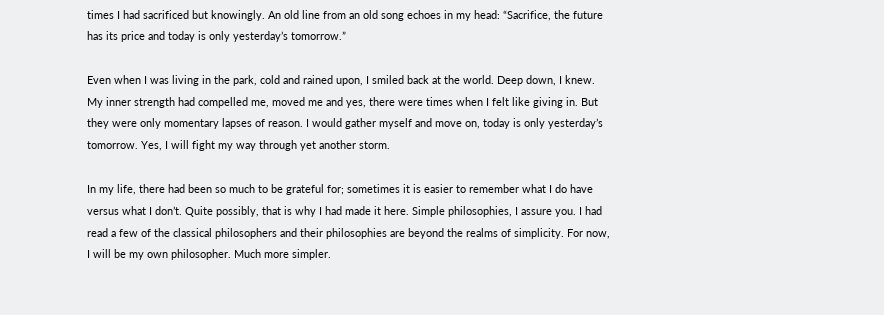times I had sacrificed but knowingly. An old line from an old song echoes in my head: “Sacrifice, the future has its price and today is only yesterday’s tomorrow.”

Even when I was living in the park, cold and rained upon, I smiled back at the world. Deep down, I knew. My inner strength had compelled me, moved me and yes, there were times when I felt like giving in. But they were only momentary lapses of reason. I would gather myself and move on, today is only yesterday’s tomorrow. Yes, I will fight my way through yet another storm.

In my life, there had been so much to be grateful for; sometimes it is easier to remember what I do have versus what I don’t. Quite possibly, that is why I had made it here. Simple philosophies, I assure you. I had read a few of the classical philosophers and their philosophies are beyond the realms of simplicity. For now, I will be my own philosopher. Much more simpler.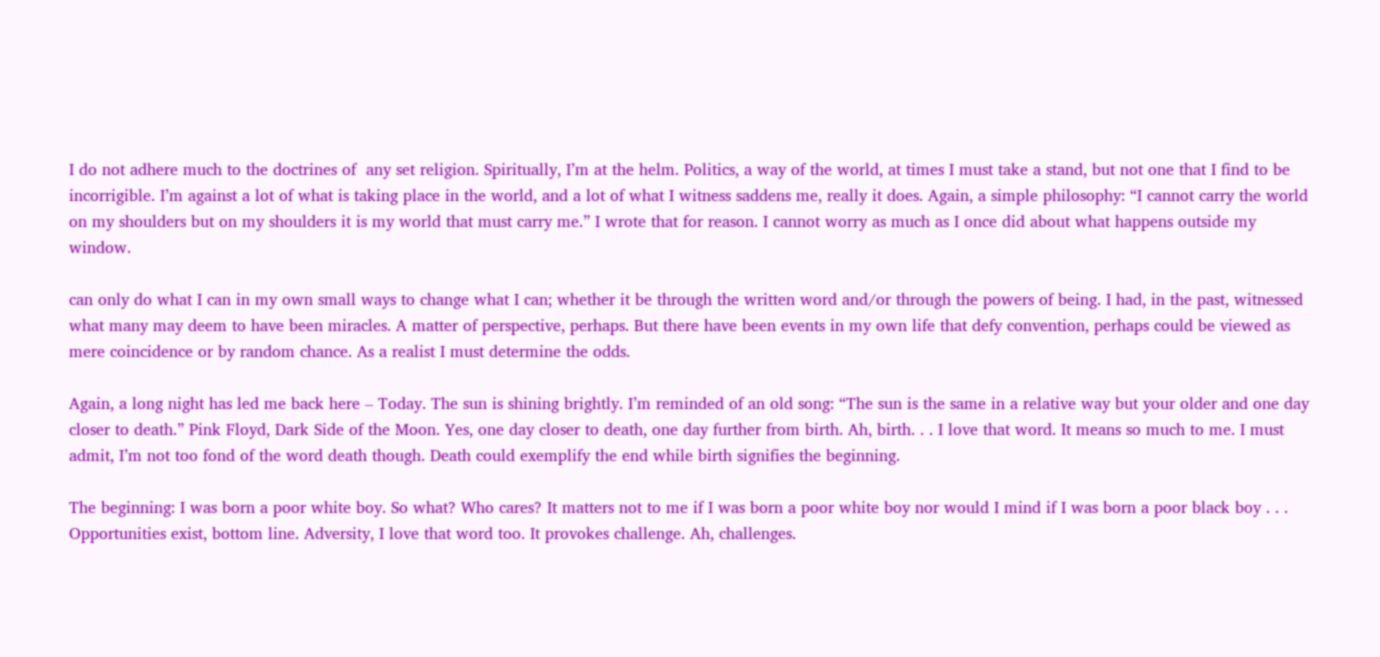I do not adhere much to the doctrines of  any set religion. Spiritually, I’m at the helm. Politics, a way of the world, at times I must take a stand, but not one that I find to be incorrigible. I’m against a lot of what is taking place in the world, and a lot of what I witness saddens me, really it does. Again, a simple philosophy: “I cannot carry the world on my shoulders but on my shoulders it is my world that must carry me.” I wrote that for reason. I cannot worry as much as I once did about what happens outside my window.

can only do what I can in my own small ways to change what I can; whether it be through the written word and/or through the powers of being. I had, in the past, witnessed what many may deem to have been miracles. A matter of perspective, perhaps. But there have been events in my own life that defy convention, perhaps could be viewed as mere coincidence or by random chance. As a realist I must determine the odds.

Again, a long night has led me back here – Today. The sun is shining brightly. I’m reminded of an old song: “The sun is the same in a relative way but your older and one day closer to death.” Pink Floyd, Dark Side of the Moon. Yes, one day closer to death, one day further from birth. Ah, birth. . . I love that word. It means so much to me. I must admit, I’m not too fond of the word death though. Death could exemplify the end while birth signifies the beginning.

The beginning: I was born a poor white boy. So what? Who cares? It matters not to me if I was born a poor white boy nor would I mind if I was born a poor black boy . . . Opportunities exist, bottom line. Adversity, I love that word too. It provokes challenge. Ah, challenges.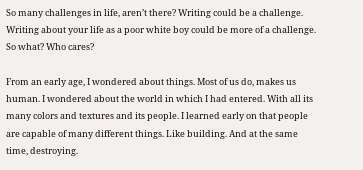So many challenges in life, aren’t there? Writing could be a challenge. Writing about your life as a poor white boy could be more of a challenge. So what? Who cares?

From an early age, I wondered about things. Most of us do, makes us human. I wondered about the world in which I had entered. With all its many colors and textures and its people. I learned early on that people are capable of many different things. Like building. And at the same time, destroying.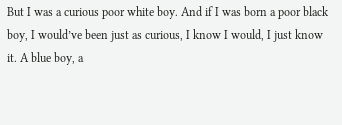But I was a curious poor white boy. And if I was born a poor black boy, I would’ve been just as curious, I know I would, I just know it. A blue boy, a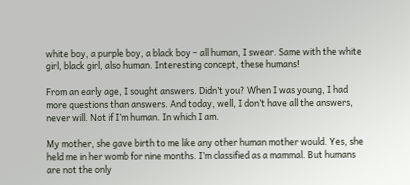white boy, a purple boy, a black boy – all human, I swear. Same with the white girl, black girl, also human. Interesting concept, these humans!

From an early age, I sought answers. Didn’t you? When I was young, I had more questions than answers. And today, well, I don’t have all the answers, never will. Not if I’m human. In which I am.

My mother, she gave birth to me like any other human mother would. Yes, she held me in her womb for nine months. I’m classified as a mammal. But humans are not the only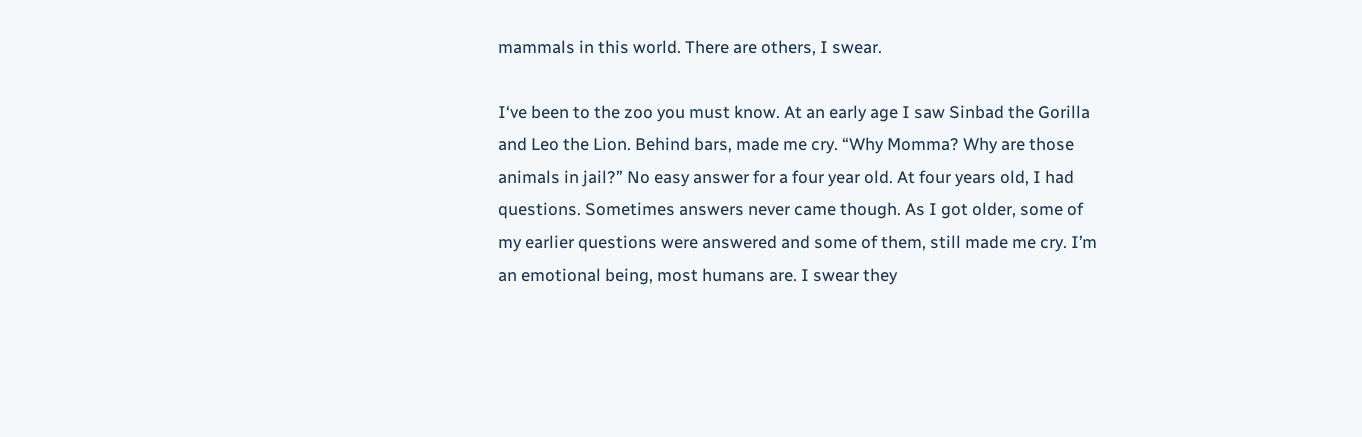mammals in this world. There are others, I swear.

I‘ve been to the zoo you must know. At an early age I saw Sinbad the Gorilla and Leo the Lion. Behind bars, made me cry. “Why Momma? Why are those animals in jail?” No easy answer for a four year old. At four years old, I had questions. Sometimes answers never came though. As I got older, some of my earlier questions were answered and some of them, still made me cry. I’m an emotional being, most humans are. I swear they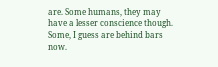are. Some humans, they may have a lesser conscience though. Some, I guess are behind bars now.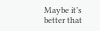Maybe it’s better that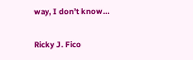way, I don’t know…

Ricky J. Fico